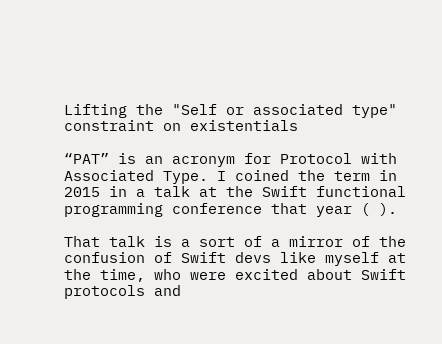Lifting the "Self or associated type" constraint on existentials

“PAT” is an acronym for Protocol with Associated Type. I coined the term in 2015 in a talk at the Swift functional programming conference that year ( ).

That talk is a sort of a mirror of the confusion of Swift devs like myself at the time, who were excited about Swift protocols and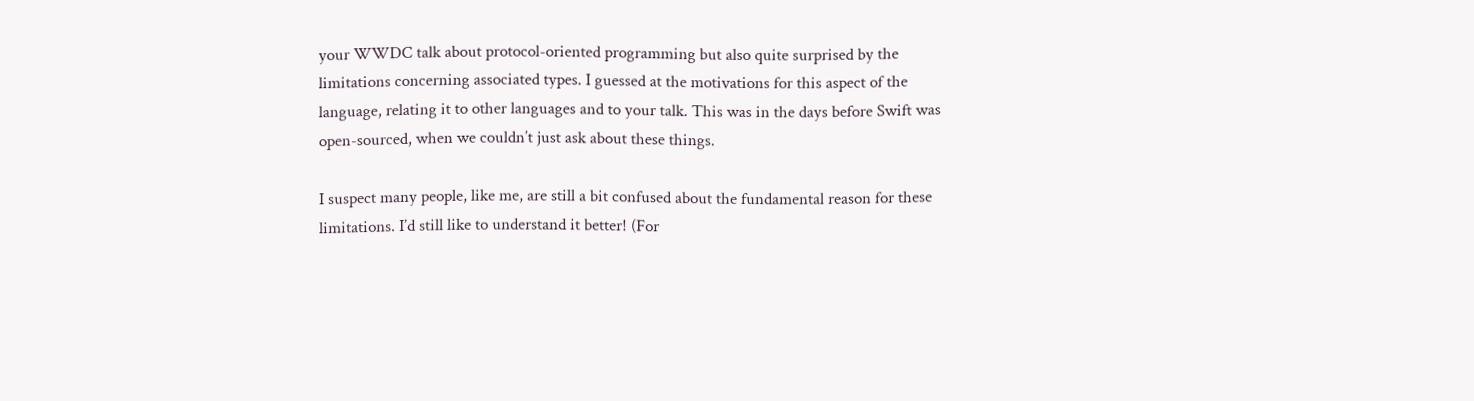your WWDC talk about protocol-oriented programming but also quite surprised by the limitations concerning associated types. I guessed at the motivations for this aspect of the language, relating it to other languages and to your talk. This was in the days before Swift was open-sourced, when we couldn’t just ask about these things.

I suspect many people, like me, are still a bit confused about the fundamental reason for these limitations. I’d still like to understand it better! (For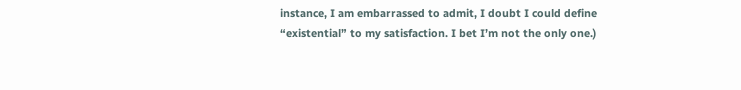instance, I am embarrassed to admit, I doubt I could define “existential” to my satisfaction. I bet I’m not the only one.)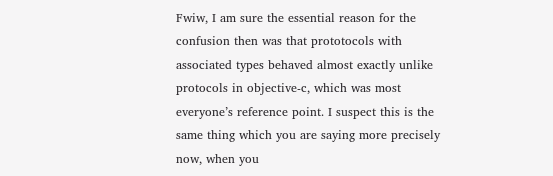Fwiw, I am sure the essential reason for the confusion then was that prototocols with associated types behaved almost exactly unlike protocols in objective-c, which was most everyone’s reference point. I suspect this is the same thing which you are saying more precisely now, when you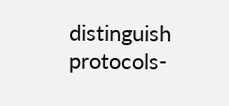distinguish protocols-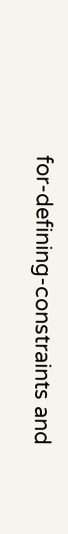for-defining-constraints and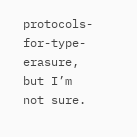protocols-for-type-erasure, but I’m not sure.